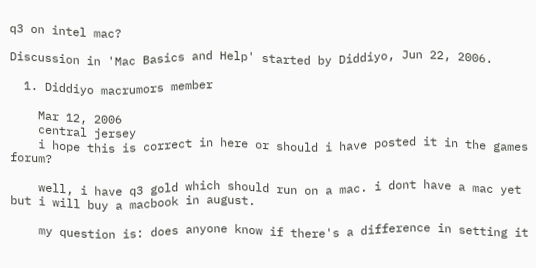q3 on intel mac?

Discussion in 'Mac Basics and Help' started by Diddiyo, Jun 22, 2006.

  1. Diddiyo macrumors member

    Mar 12, 2006
    central jersey
    i hope this is correct in here or should i have posted it in the games forum?

    well, i have q3 gold which should run on a mac. i dont have a mac yet but i will buy a macbook in august.

    my question is: does anyone know if there's a difference in setting it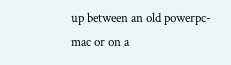up between an old powerpc-mac or on a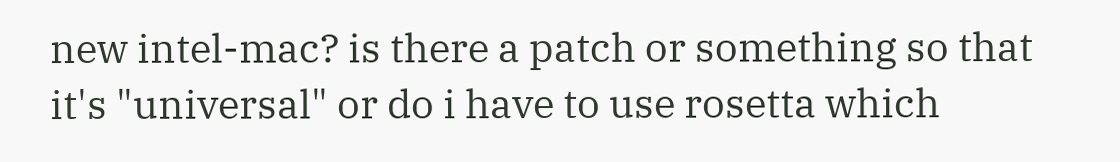new intel-mac? is there a patch or something so that it's "universal" or do i have to use rosetta which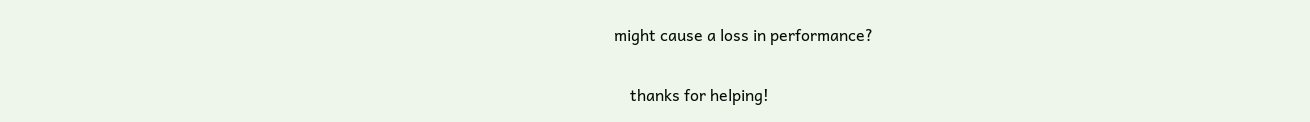might cause a loss in performance?

    thanks for helping!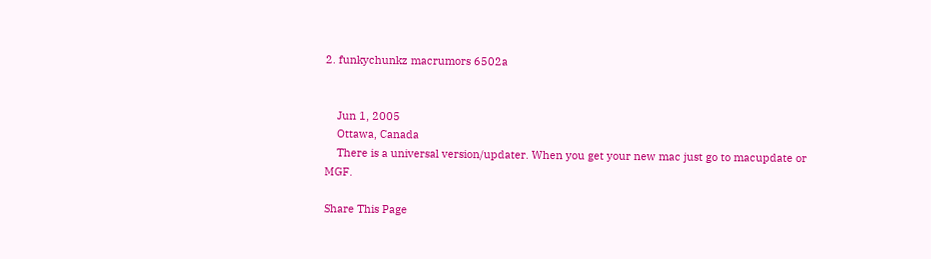2. funkychunkz macrumors 6502a


    Jun 1, 2005
    Ottawa, Canada
    There is a universal version/updater. When you get your new mac just go to macupdate or MGF.

Share This Page